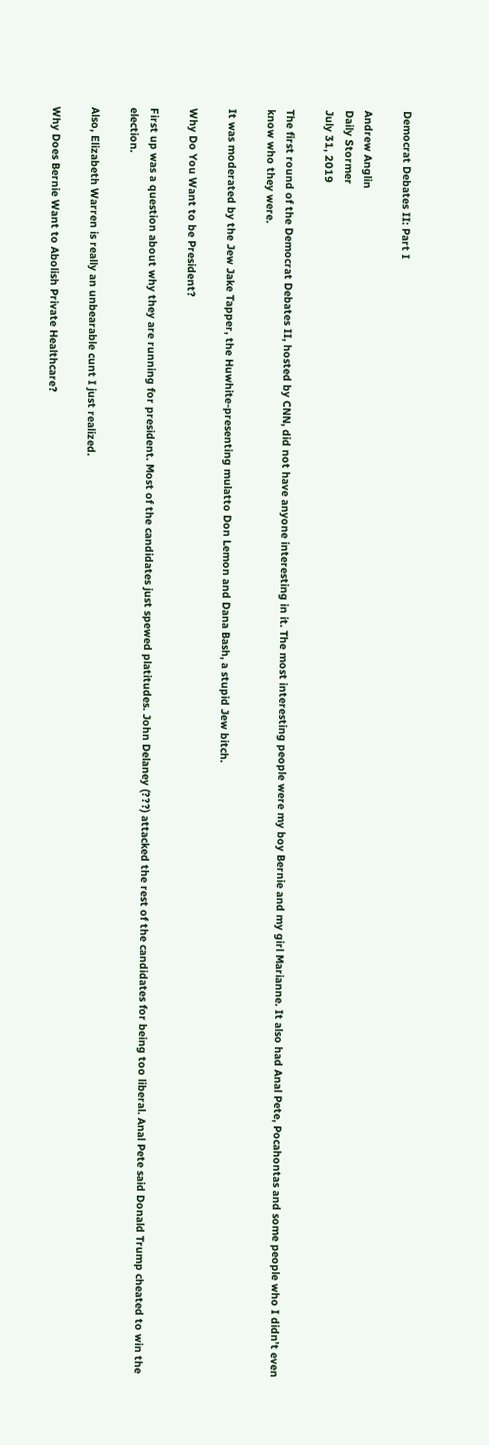Democrat Debates II: Part I

Andrew Anglin
Daily Stormer
July 31, 2019

The first round of the Democrat Debates II, hosted by CNN, did not have anyone interesting in it. The most interesting people were my boy Bernie and my girl Marianne. It also had Anal Pete, Pocahontas and some people who I didn’t even know who they were.

It was moderated by the Jew Jake Tapper, the Huwhite-presenting mulatto Don Lemon and Dana Bash, a stupid Jew bitch.

Why Do You Want to be President?

First up was a question about why they are running for president. Most of the candidates just spewed platitudes. John Delaney (???) attacked the rest of the candidates for being too liberal. Anal Pete said Donald Trump cheated to win the election.

Also, Elizabeth Warren is really an unbearable cunt I just realized.

Why Does Bernie Want to Abolish Private Healthcare?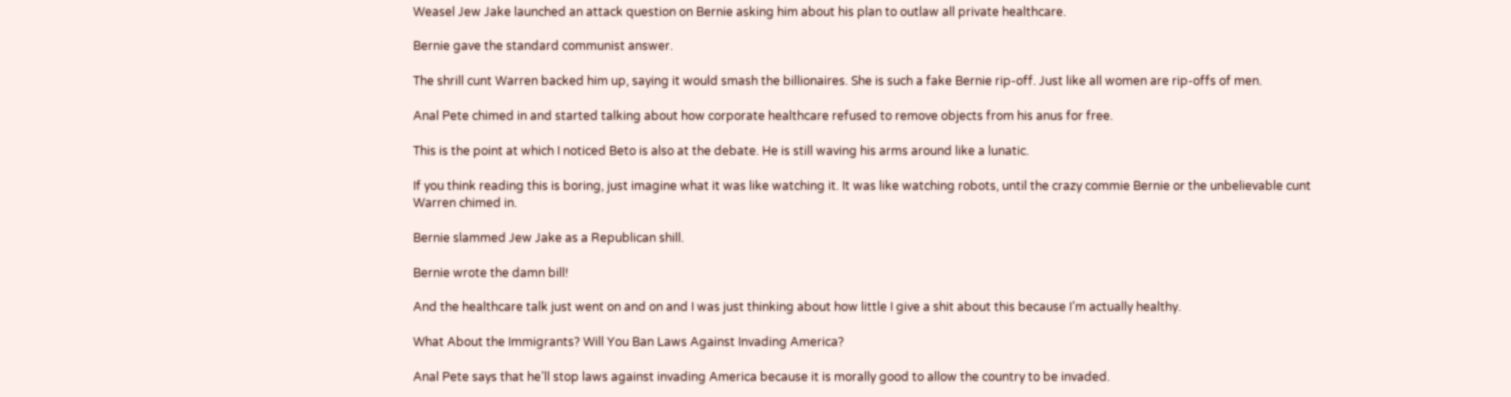Weasel Jew Jake launched an attack question on Bernie asking him about his plan to outlaw all private healthcare.

Bernie gave the standard communist answer.

The shrill cunt Warren backed him up, saying it would smash the billionaires. She is such a fake Bernie rip-off. Just like all women are rip-offs of men.

Anal Pete chimed in and started talking about how corporate healthcare refused to remove objects from his anus for free.

This is the point at which I noticed Beto is also at the debate. He is still waving his arms around like a lunatic.

If you think reading this is boring, just imagine what it was like watching it. It was like watching robots, until the crazy commie Bernie or the unbelievable cunt Warren chimed in.

Bernie slammed Jew Jake as a Republican shill.

Bernie wrote the damn bill!

And the healthcare talk just went on and on and I was just thinking about how little I give a shit about this because I’m actually healthy.

What About the Immigrants? Will You Ban Laws Against Invading America?

Anal Pete says that he’ll stop laws against invading America because it is morally good to allow the country to be invaded.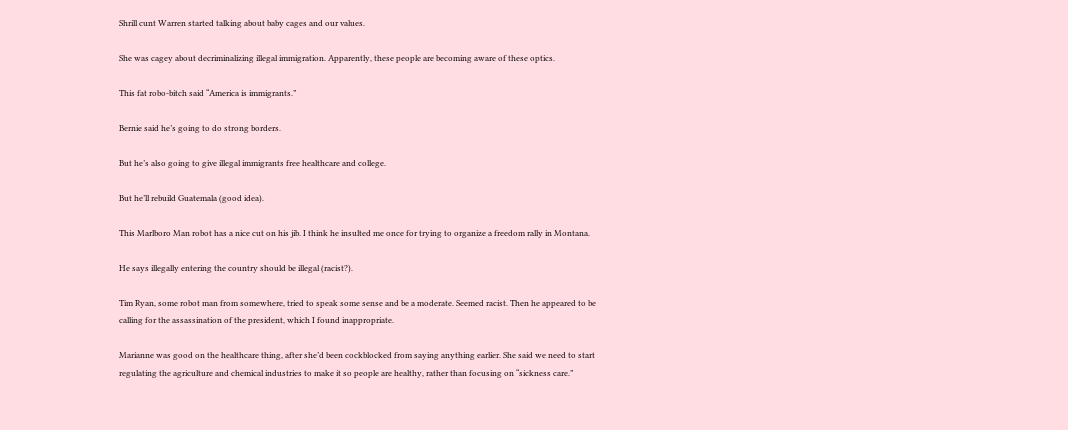Shrill cunt Warren started talking about baby cages and our values.

She was cagey about decriminalizing illegal immigration. Apparently, these people are becoming aware of these optics.

This fat robo-bitch said “America is immigrants.”

Bernie said he’s going to do strong borders.

But he’s also going to give illegal immigrants free healthcare and college.

But he’ll rebuild Guatemala (good idea).

This Marlboro Man robot has a nice cut on his jib. I think he insulted me once for trying to organize a freedom rally in Montana.

He says illegally entering the country should be illegal (racist?).

Tim Ryan, some robot man from somewhere, tried to speak some sense and be a moderate. Seemed racist. Then he appeared to be calling for the assassination of the president, which I found inappropriate.

Marianne was good on the healthcare thing, after she’d been cockblocked from saying anything earlier. She said we need to start regulating the agriculture and chemical industries to make it so people are healthy, rather than focusing on “sickness care.”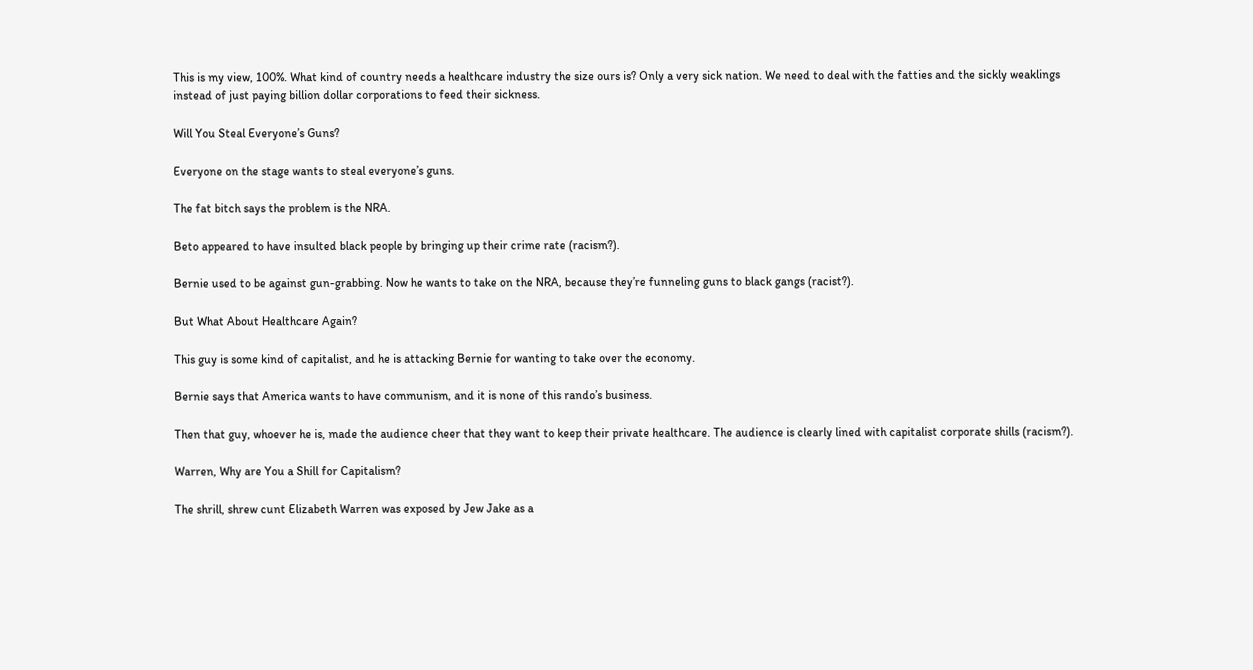This is my view, 100%. What kind of country needs a healthcare industry the size ours is? Only a very sick nation. We need to deal with the fatties and the sickly weaklings instead of just paying billion dollar corporations to feed their sickness.

Will You Steal Everyone’s Guns?

Everyone on the stage wants to steal everyone’s guns.

The fat bitch says the problem is the NRA.

Beto appeared to have insulted black people by bringing up their crime rate (racism?).

Bernie used to be against gun-grabbing. Now he wants to take on the NRA, because they’re funneling guns to black gangs (racist?).

But What About Healthcare Again?

This guy is some kind of capitalist, and he is attacking Bernie for wanting to take over the economy.

Bernie says that America wants to have communism, and it is none of this rando’s business.

Then that guy, whoever he is, made the audience cheer that they want to keep their private healthcare. The audience is clearly lined with capitalist corporate shills (racism?).

Warren, Why are You a Shill for Capitalism?

The shrill, shrew cunt Elizabeth Warren was exposed by Jew Jake as a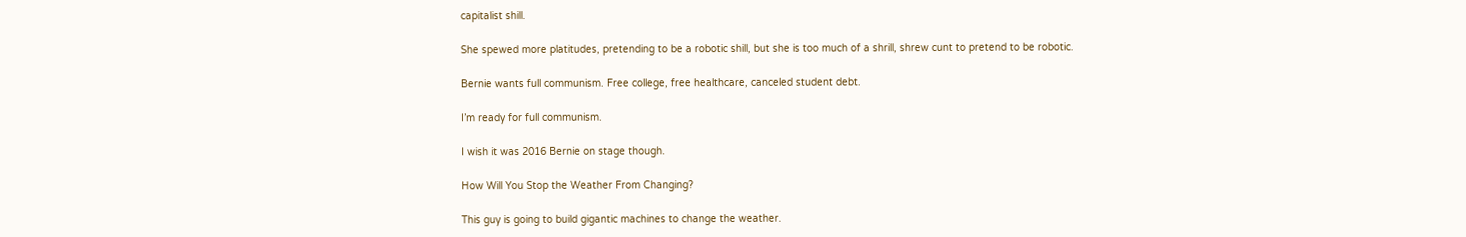capitalist shill.

She spewed more platitudes, pretending to be a robotic shill, but she is too much of a shrill, shrew cunt to pretend to be robotic.

Bernie wants full communism. Free college, free healthcare, canceled student debt.

I’m ready for full communism.

I wish it was 2016 Bernie on stage though.

How Will You Stop the Weather From Changing?

This guy is going to build gigantic machines to change the weather.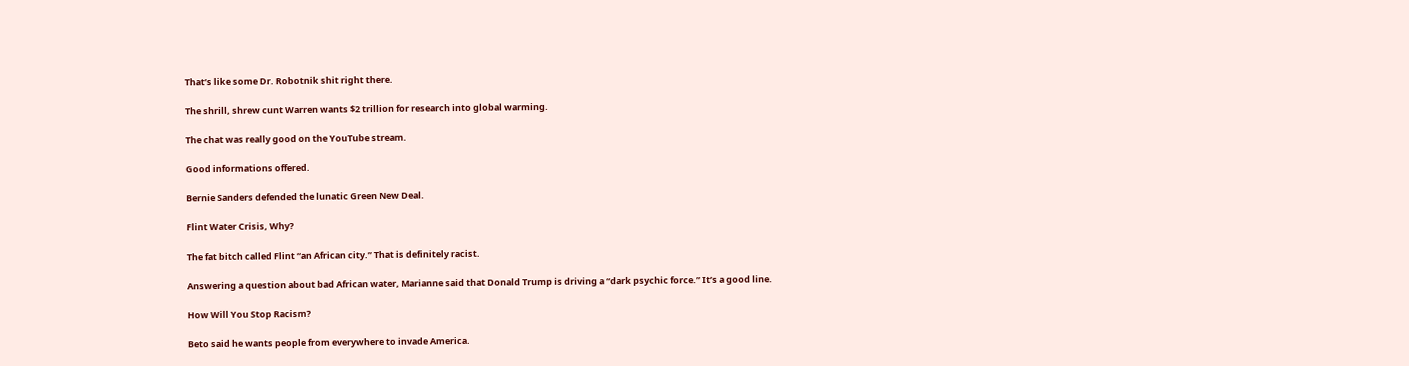That’s like some Dr. Robotnik shit right there.

The shrill, shrew cunt Warren wants $2 trillion for research into global warming.

The chat was really good on the YouTube stream.

Good informations offered.

Bernie Sanders defended the lunatic Green New Deal.

Flint Water Crisis, Why?

The fat bitch called Flint “an African city.” That is definitely racist.

Answering a question about bad African water, Marianne said that Donald Trump is driving a “dark psychic force.” It’s a good line.

How Will You Stop Racism?

Beto said he wants people from everywhere to invade America.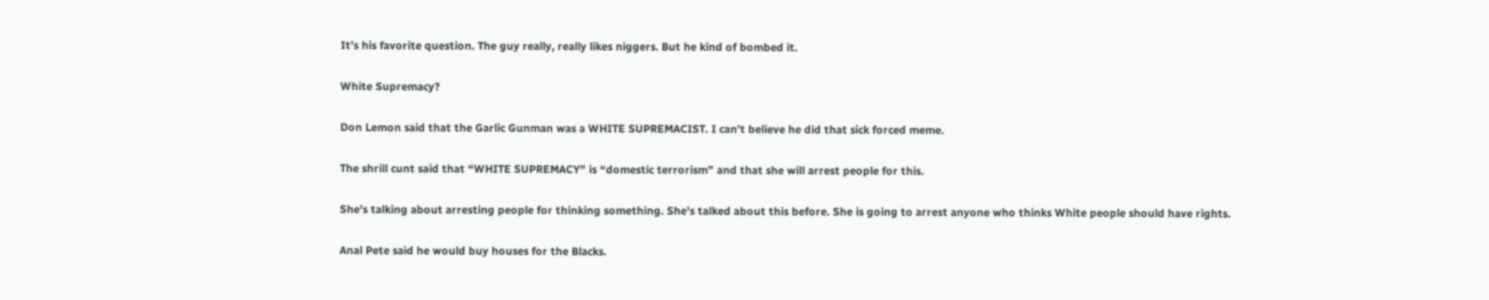It’s his favorite question. The guy really, really likes niggers. But he kind of bombed it.

White Supremacy?

Don Lemon said that the Garlic Gunman was a WHITE SUPREMACIST. I can’t believe he did that sick forced meme.

The shrill cunt said that “WHITE SUPREMACY” is “domestic terrorism” and that she will arrest people for this.

She’s talking about arresting people for thinking something. She’s talked about this before. She is going to arrest anyone who thinks White people should have rights.

Anal Pete said he would buy houses for the Blacks.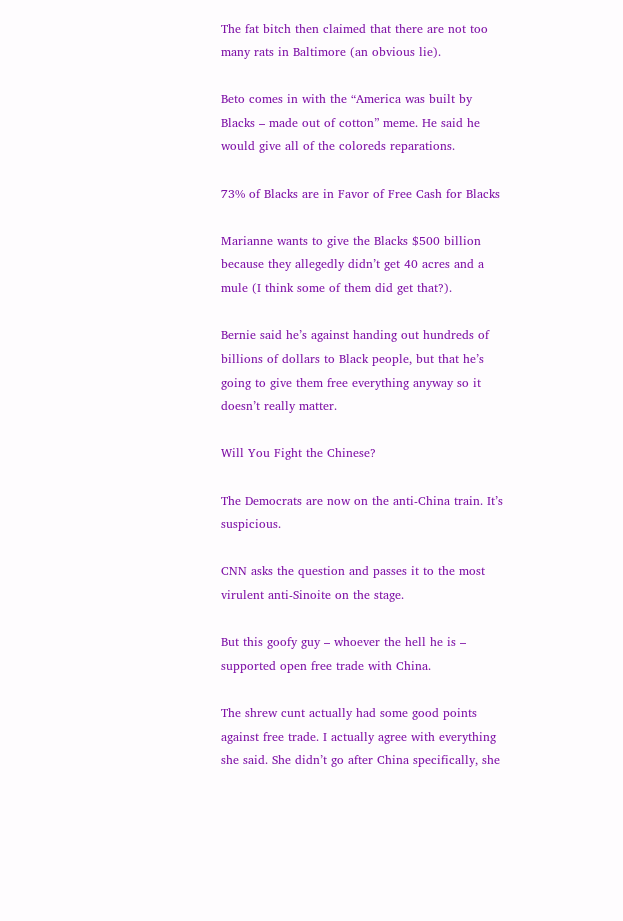The fat bitch then claimed that there are not too many rats in Baltimore (an obvious lie).

Beto comes in with the “America was built by Blacks – made out of cotton” meme. He said he would give all of the coloreds reparations.

73% of Blacks are in Favor of Free Cash for Blacks

Marianne wants to give the Blacks $500 billion because they allegedly didn’t get 40 acres and a mule (I think some of them did get that?).

Bernie said he’s against handing out hundreds of billions of dollars to Black people, but that he’s going to give them free everything anyway so it doesn’t really matter.

Will You Fight the Chinese?

The Democrats are now on the anti-China train. It’s suspicious.

CNN asks the question and passes it to the most virulent anti-Sinoite on the stage.

But this goofy guy – whoever the hell he is – supported open free trade with China.

The shrew cunt actually had some good points against free trade. I actually agree with everything she said. She didn’t go after China specifically, she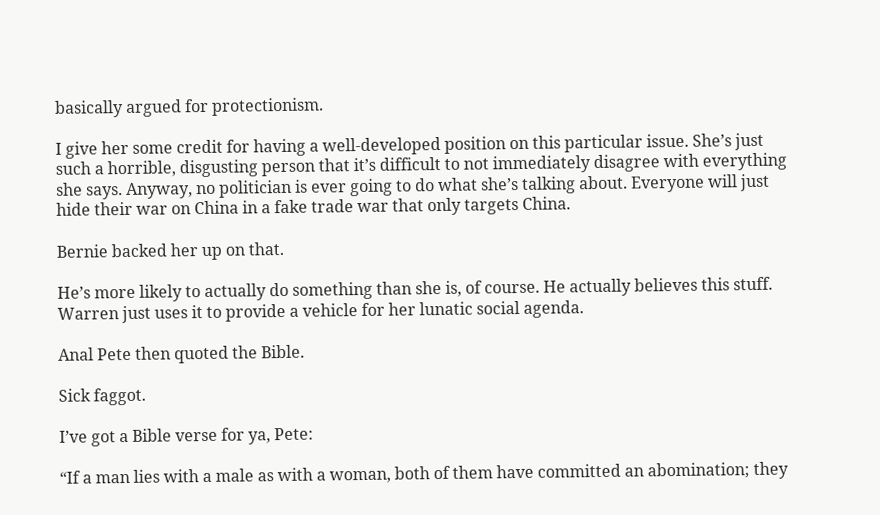basically argued for protectionism.

I give her some credit for having a well-developed position on this particular issue. She’s just such a horrible, disgusting person that it’s difficult to not immediately disagree with everything she says. Anyway, no politician is ever going to do what she’s talking about. Everyone will just hide their war on China in a fake trade war that only targets China.

Bernie backed her up on that.

He’s more likely to actually do something than she is, of course. He actually believes this stuff. Warren just uses it to provide a vehicle for her lunatic social agenda.

Anal Pete then quoted the Bible.

Sick faggot.

I’ve got a Bible verse for ya, Pete:

“If a man lies with a male as with a woman, both of them have committed an abomination; they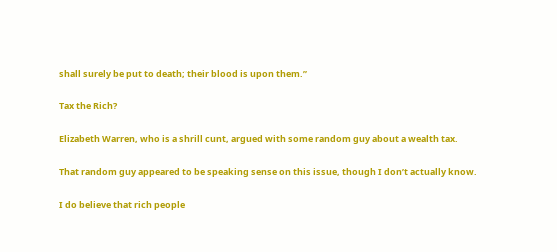shall surely be put to death; their blood is upon them.”

Tax the Rich?

Elizabeth Warren, who is a shrill cunt, argued with some random guy about a wealth tax.

That random guy appeared to be speaking sense on this issue, though I don’t actually know.

I do believe that rich people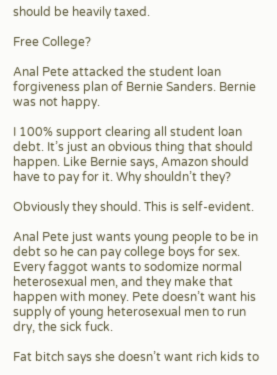should be heavily taxed.

Free College?

Anal Pete attacked the student loan forgiveness plan of Bernie Sanders. Bernie was not happy.

I 100% support clearing all student loan debt. It’s just an obvious thing that should happen. Like Bernie says, Amazon should have to pay for it. Why shouldn’t they?

Obviously they should. This is self-evident.

Anal Pete just wants young people to be in debt so he can pay college boys for sex. Every faggot wants to sodomize normal heterosexual men, and they make that happen with money. Pete doesn’t want his supply of young heterosexual men to run dry, the sick fuck.

Fat bitch says she doesn’t want rich kids to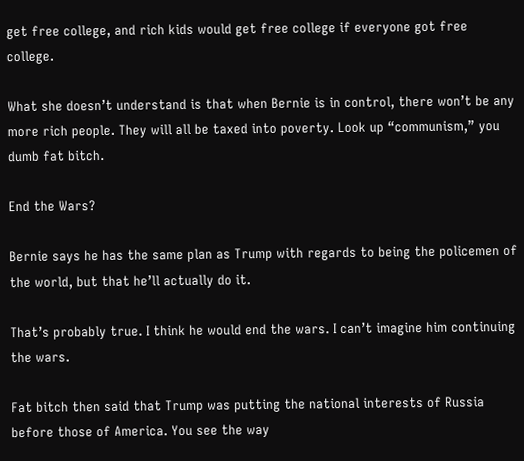get free college, and rich kids would get free college if everyone got free college.

What she doesn’t understand is that when Bernie is in control, there won’t be any more rich people. They will all be taxed into poverty. Look up “communism,” you dumb fat bitch.

End the Wars?

Bernie says he has the same plan as Trump with regards to being the policemen of the world, but that he’ll actually do it.

That’s probably true. I think he would end the wars. I can’t imagine him continuing the wars.

Fat bitch then said that Trump was putting the national interests of Russia before those of America. You see the way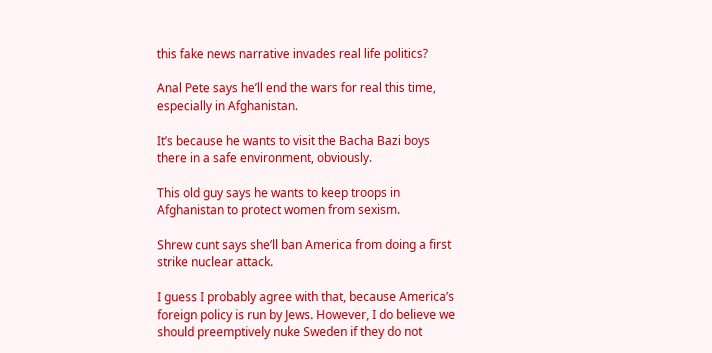this fake news narrative invades real life politics?

Anal Pete says he’ll end the wars for real this time, especially in Afghanistan.

It’s because he wants to visit the Bacha Bazi boys there in a safe environment, obviously.

This old guy says he wants to keep troops in Afghanistan to protect women from sexism.

Shrew cunt says she’ll ban America from doing a first strike nuclear attack.

I guess I probably agree with that, because America’s foreign policy is run by Jews. However, I do believe we should preemptively nuke Sweden if they do not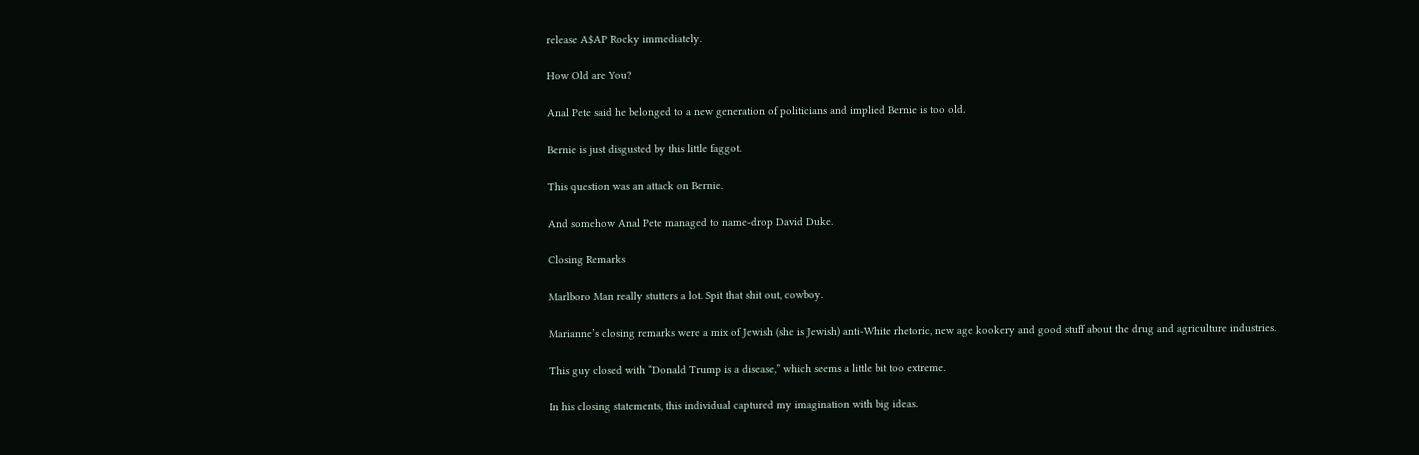release A$AP Rocky immediately.

How Old are You?

Anal Pete said he belonged to a new generation of politicians and implied Bernie is too old.

Bernie is just disgusted by this little faggot.

This question was an attack on Bernie.

And somehow Anal Pete managed to name-drop David Duke.

Closing Remarks

Marlboro Man really stutters a lot. Spit that shit out, cowboy.

Marianne’s closing remarks were a mix of Jewish (she is Jewish) anti-White rhetoric, new age kookery and good stuff about the drug and agriculture industries.

This guy closed with “Donald Trump is a disease,” which seems a little bit too extreme.

In his closing statements, this individual captured my imagination with big ideas.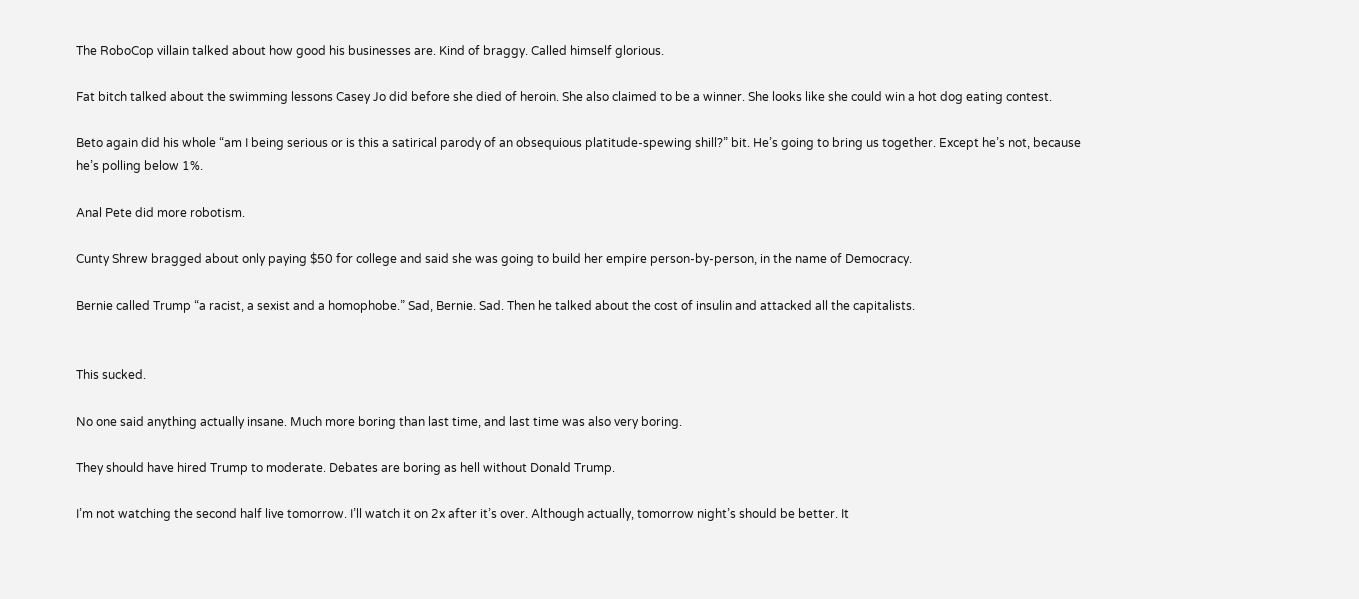The RoboCop villain talked about how good his businesses are. Kind of braggy. Called himself glorious.

Fat bitch talked about the swimming lessons Casey Jo did before she died of heroin. She also claimed to be a winner. She looks like she could win a hot dog eating contest.

Beto again did his whole “am I being serious or is this a satirical parody of an obsequious platitude-spewing shill?” bit. He’s going to bring us together. Except he’s not, because he’s polling below 1%.

Anal Pete did more robotism.

Cunty Shrew bragged about only paying $50 for college and said she was going to build her empire person-by-person, in the name of Democracy.

Bernie called Trump “a racist, a sexist and a homophobe.” Sad, Bernie. Sad. Then he talked about the cost of insulin and attacked all the capitalists.


This sucked.

No one said anything actually insane. Much more boring than last time, and last time was also very boring.

They should have hired Trump to moderate. Debates are boring as hell without Donald Trump.

I’m not watching the second half live tomorrow. I’ll watch it on 2x after it’s over. Although actually, tomorrow night’s should be better. It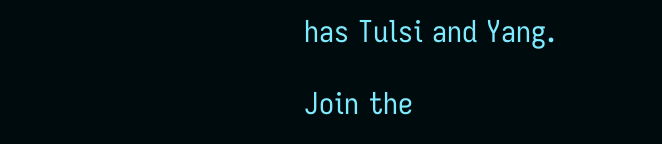has Tulsi and Yang.

Join the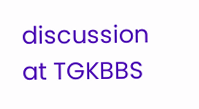discussion at TGKBBS